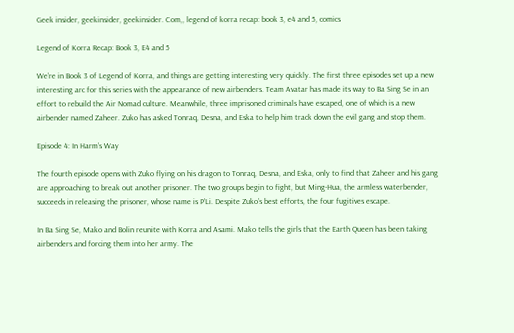Geek insider, geekinsider, geekinsider. Com,, legend of korra recap: book 3, e4 and 5, comics

Legend of Korra Recap: Book 3, E4 and 5

We’re in Book 3 of Legend of Korra, and things are getting interesting very quickly. The first three episodes set up a new interesting arc for this series with the appearance of new airbenders. Team Avatar has made its way to Ba Sing Se in an effort to rebuild the Air Nomad culture. Meanwhile, three imprisoned criminals have escaped, one of which is a new airbender named Zaheer. Zuko has asked Tonraq, Desna, and Eska to help him track down the evil gang and stop them.

Episode 4: In Harm’s Way

The fourth episode opens with Zuko flying on his dragon to Tonraq, Desna, and Eska, only to find that Zaheer and his gang are approaching to break out another prisoner. The two groups begin to fight, but Ming-Hua, the armless waterbender, succeeds in releasing the prisoner, whose name is P’Li. Despite Zuko’s best efforts, the four fugitives escape.

In Ba Sing Se, Mako and Bolin reunite with Korra and Asami. Mako tells the girls that the Earth Queen has been taking airbenders and forcing them into her army. The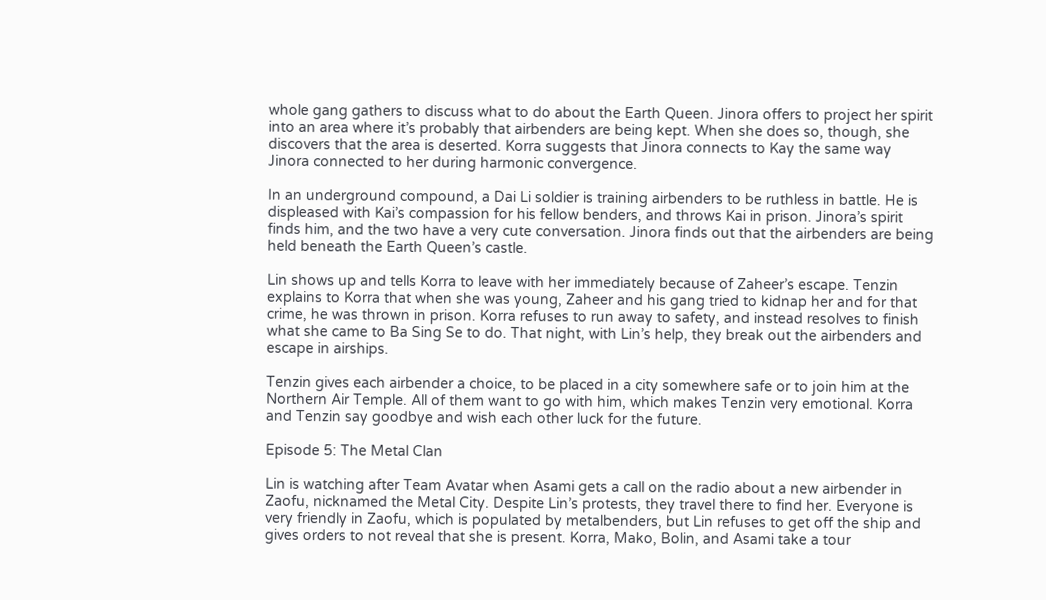whole gang gathers to discuss what to do about the Earth Queen. Jinora offers to project her spirit into an area where it’s probably that airbenders are being kept. When she does so, though, she discovers that the area is deserted. Korra suggests that Jinora connects to Kay the same way Jinora connected to her during harmonic convergence.

In an underground compound, a Dai Li soldier is training airbenders to be ruthless in battle. He is displeased with Kai’s compassion for his fellow benders, and throws Kai in prison. Jinora’s spirit finds him, and the two have a very cute conversation. Jinora finds out that the airbenders are being held beneath the Earth Queen’s castle.

Lin shows up and tells Korra to leave with her immediately because of Zaheer’s escape. Tenzin explains to Korra that when she was young, Zaheer and his gang tried to kidnap her and for that crime, he was thrown in prison. Korra refuses to run away to safety, and instead resolves to finish what she came to Ba Sing Se to do. That night, with Lin’s help, they break out the airbenders and escape in airships.

Tenzin gives each airbender a choice, to be placed in a city somewhere safe or to join him at the Northern Air Temple. All of them want to go with him, which makes Tenzin very emotional. Korra and Tenzin say goodbye and wish each other luck for the future.

Episode 5: The Metal Clan

Lin is watching after Team Avatar when Asami gets a call on the radio about a new airbender in Zaofu, nicknamed the Metal City. Despite Lin’s protests, they travel there to find her. Everyone is very friendly in Zaofu, which is populated by metalbenders, but Lin refuses to get off the ship and gives orders to not reveal that she is present. Korra, Mako, Bolin, and Asami take a tour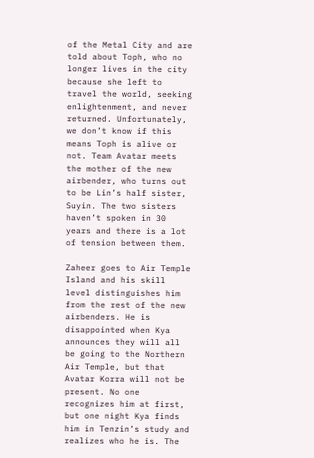of the Metal City and are told about Toph, who no longer lives in the city because she left to travel the world, seeking enlightenment, and never returned. Unfortunately, we don’t know if this means Toph is alive or not. Team Avatar meets the mother of the new airbender, who turns out to be Lin’s half sister, Suyin. The two sisters haven’t spoken in 30 years and there is a lot of tension between them.

Zaheer goes to Air Temple Island and his skill level distinguishes him from the rest of the new airbenders. He is disappointed when Kya announces they will all be going to the Northern Air Temple, but that Avatar Korra will not be present. No one recognizes him at first, but one night Kya finds him in Tenzin’s study and realizes who he is. The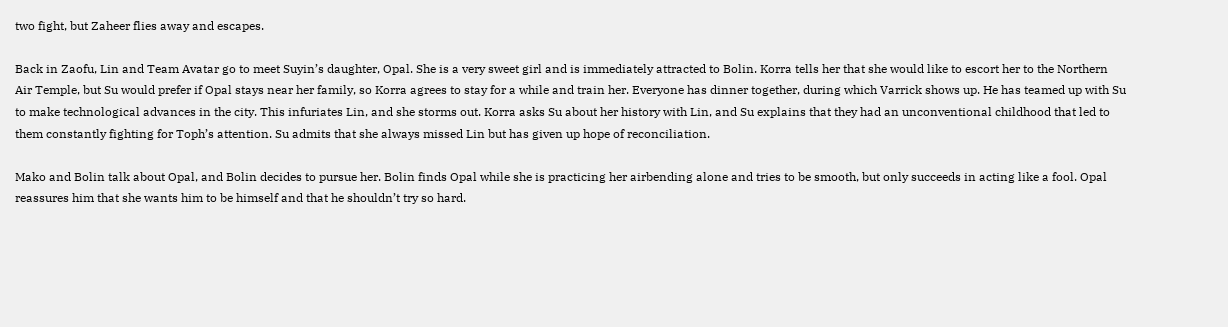two fight, but Zaheer flies away and escapes.

Back in Zaofu, Lin and Team Avatar go to meet Suyin’s daughter, Opal. She is a very sweet girl and is immediately attracted to Bolin. Korra tells her that she would like to escort her to the Northern Air Temple, but Su would prefer if Opal stays near her family, so Korra agrees to stay for a while and train her. Everyone has dinner together, during which Varrick shows up. He has teamed up with Su to make technological advances in the city. This infuriates Lin, and she storms out. Korra asks Su about her history with Lin, and Su explains that they had an unconventional childhood that led to them constantly fighting for Toph’s attention. Su admits that she always missed Lin but has given up hope of reconciliation.

Mako and Bolin talk about Opal, and Bolin decides to pursue her. Bolin finds Opal while she is practicing her airbending alone and tries to be smooth, but only succeeds in acting like a fool. Opal reassures him that she wants him to be himself and that he shouldn’t try so hard.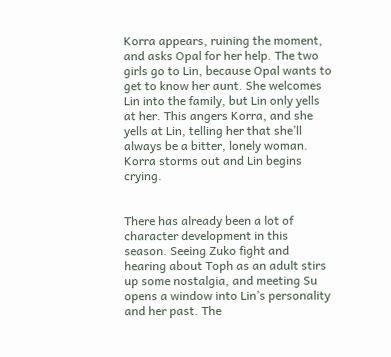Korra appears, ruining the moment, and asks Opal for her help. The two girls go to Lin, because Opal wants to get to know her aunt. She welcomes Lin into the family, but Lin only yells at her. This angers Korra, and she yells at Lin, telling her that she’ll always be a bitter, lonely woman. Korra storms out and Lin begins crying.


There has already been a lot of character development in this season. Seeing Zuko fight and hearing about Toph as an adult stirs up some nostalgia, and meeting Su opens a window into Lin’s personality and her past. The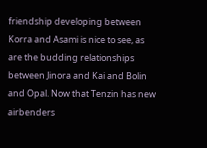friendship developing between Korra and Asami is nice to see, as are the budding relationships between Jinora and Kai and Bolin and Opal. Now that Tenzin has new airbenders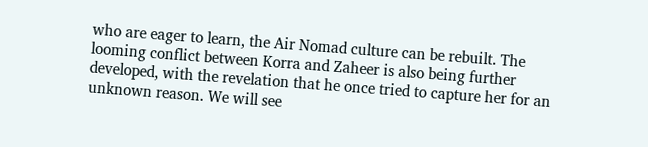who are eager to learn, the Air Nomad culture can be rebuilt. The looming conflict between Korra and Zaheer is also being further developed, with the revelation that he once tried to capture her for an unknown reason. We will see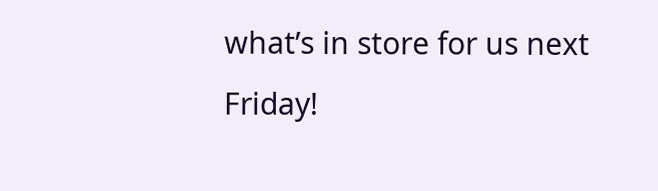what’s in store for us next Friday!